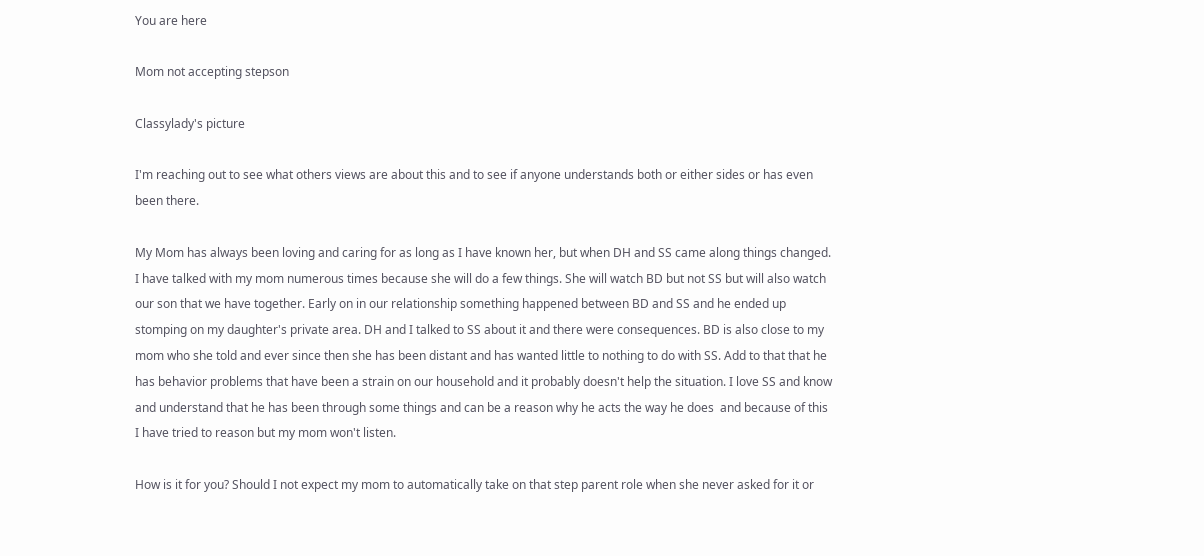You are here

Mom not accepting stepson

Classylady's picture

I'm reaching out to see what others views are about this and to see if anyone understands both or either sides or has even been there.

My Mom has always been loving and caring for as long as I have known her, but when DH and SS came along things changed. I have talked with my mom numerous times because she will do a few things. She will watch BD but not SS but will also watch our son that we have together. Early on in our relationship something happened between BD and SS and he ended up stomping on my daughter's private area. DH and I talked to SS about it and there were consequences. BD is also close to my mom who she told and ever since then she has been distant and has wanted little to nothing to do with SS. Add to that that he has behavior problems that have been a strain on our household and it probably doesn't help the situation. I love SS and know and understand that he has been through some things and can be a reason why he acts the way he does  and because of this I have tried to reason but my mom won't listen.

How is it for you? Should I not expect my mom to automatically take on that step parent role when she never asked for it or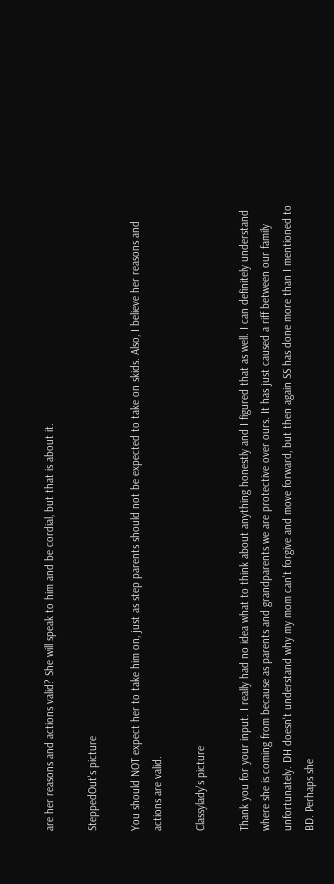are her reasons and actions valid? She will speak to him and be cordial, but that is about it.

SteppedOut's picture

You should NOT expect her to take him on, just as step parents should not be expected to take on skids. Also, I believe her reasons and actions are valid.

Classylady's picture

Thank you for your input. I really had no idea what to think about anything honestly and I figured that as well. I can definitely understand where she is coming from because as parents and grandparents we are protective over ours. It has just caused a riff between our family unfortunately. DH doesn't understand why my mom can't forgive and move forward, but then again SS has done more than I mentioned to BD. Perhaps she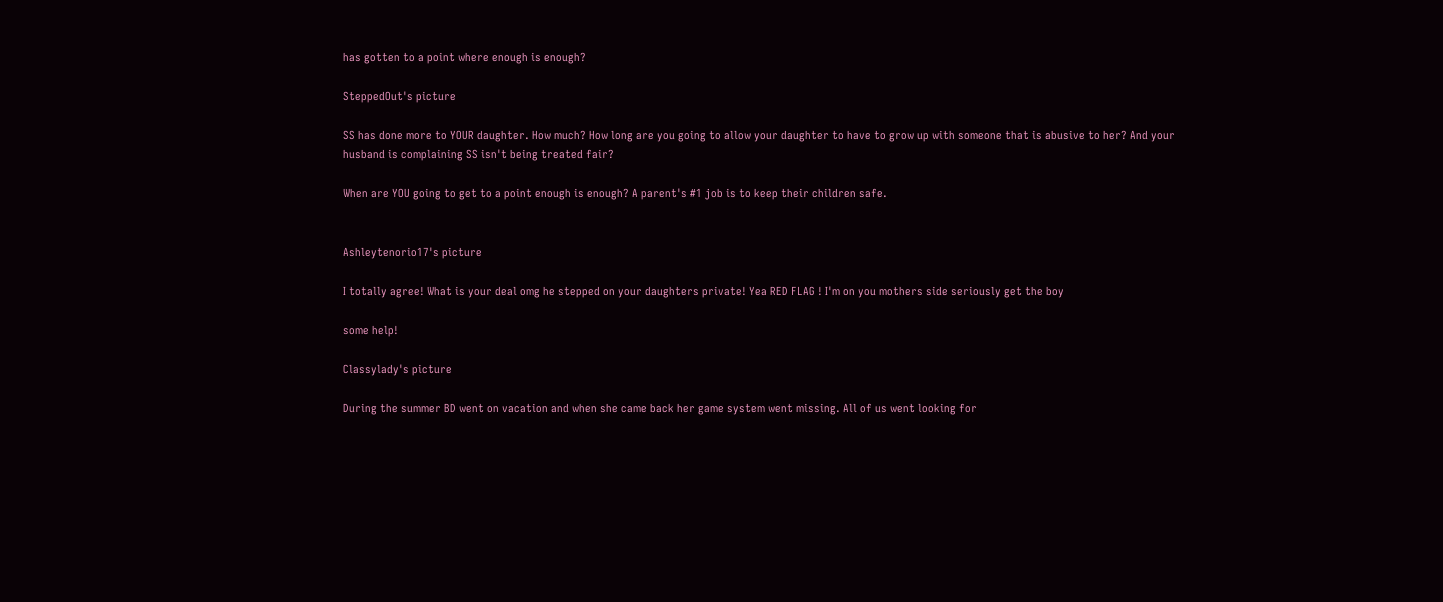has gotten to a point where enough is enough?

SteppedOut's picture

SS has done more to YOUR daughter. How much? How long are you going to allow your daughter to have to grow up with someone that is abusive to her? And your husband is complaining SS isn't being treated fair?

When are YOU going to get to a point enough is enough? A parent's #1 job is to keep their children safe.


Ashleytenorio17's picture

I totally agree! What is your deal omg he stepped on your daughters private! Yea RED FLAG ! I'm on you mothers side seriously get the boy

some help!

Classylady's picture

During the summer BD went on vacation and when she came back her game system went missing. All of us went looking for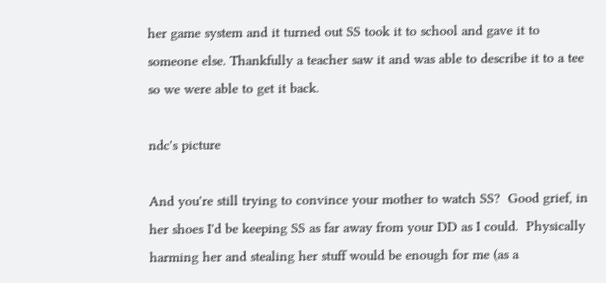her game system and it turned out SS took it to school and gave it to someone else. Thankfully a teacher saw it and was able to describe it to a tee so we were able to get it back.

ndc's picture

And you're still trying to convince your mother to watch SS?  Good grief, in her shoes I'd be keeping SS as far away from your DD as I could.  Physically harming her and stealing her stuff would be enough for me (as a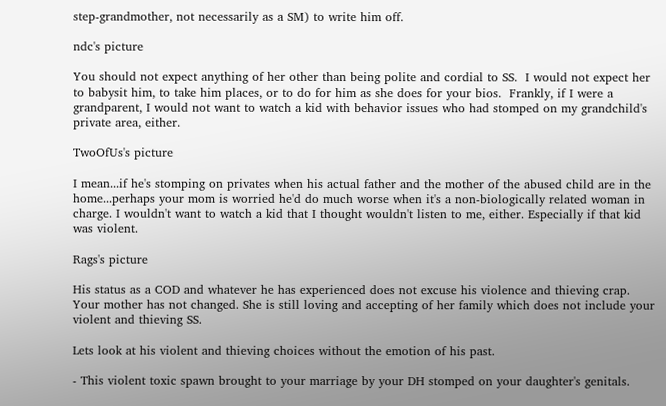step-grandmother, not necessarily as a SM) to write him off.

ndc's picture

You should not expect anything of her other than being polite and cordial to SS.  I would not expect her to babysit him, to take him places, or to do for him as she does for your bios.  Frankly, if I were a grandparent, I would not want to watch a kid with behavior issues who had stomped on my grandchild's private area, either.

TwoOfUs's picture

I mean...if he's stomping on privates when his actual father and the mother of the abused child are in the home...perhaps your mom is worried he'd do much worse when it's a non-biologically related woman in charge. I wouldn't want to watch a kid that I thought wouldn't listen to me, either. Especially if that kid was violent.

Rags's picture

His status as a COD and whatever he has experienced does not excuse his violence and thieving crap. Your mother has not changed. She is still loving and accepting of her family which does not include your violent and thieving SS.

Lets look at his violent and thieving choices without the emotion of his past.

- This violent toxic spawn brought to your marriage by your DH stomped on your daughter's genitals.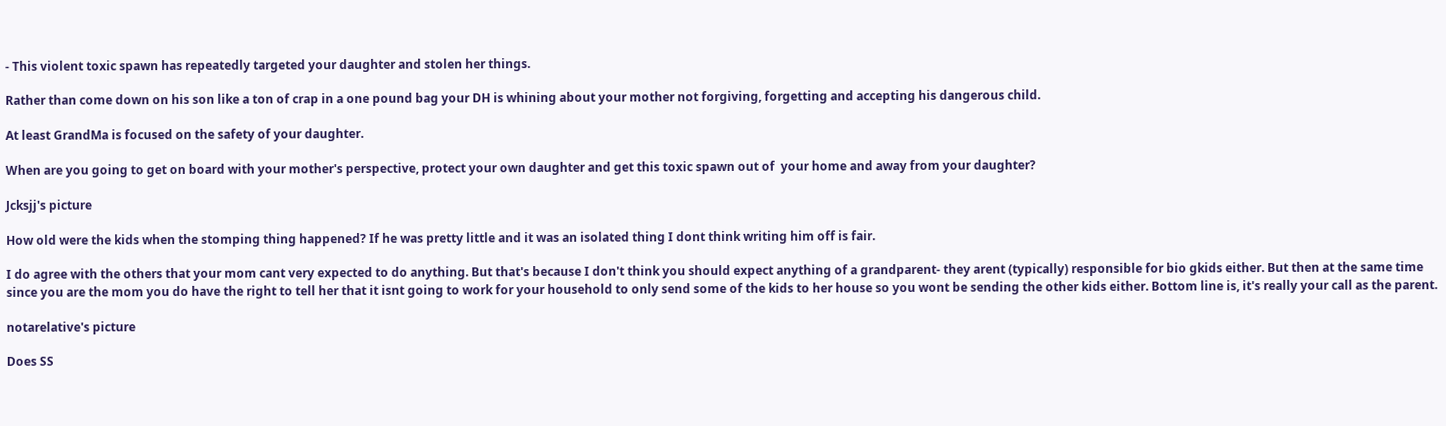- This violent toxic spawn has repeatedly targeted your daughter and stolen her things.

Rather than come down on his son like a ton of crap in a one pound bag your DH is whining about your mother not forgiving, forgetting and accepting his dangerous child.

At least GrandMa is focused on the safety of your daughter.

When are you going to get on board with your mother's perspective, protect your own daughter and get this toxic spawn out of  your home and away from your daughter?

Jcksjj's picture

How old were the kids when the stomping thing happened? If he was pretty little and it was an isolated thing I dont think writing him off is fair.

I do agree with the others that your mom cant very expected to do anything. But that's because I don't think you should expect anything of a grandparent- they arent (typically) responsible for bio gkids either. But then at the same time since you are the mom you do have the right to tell her that it isnt going to work for your household to only send some of the kids to her house so you wont be sending the other kids either. Bottom line is, it's really your call as the parent.

notarelative's picture

Does SS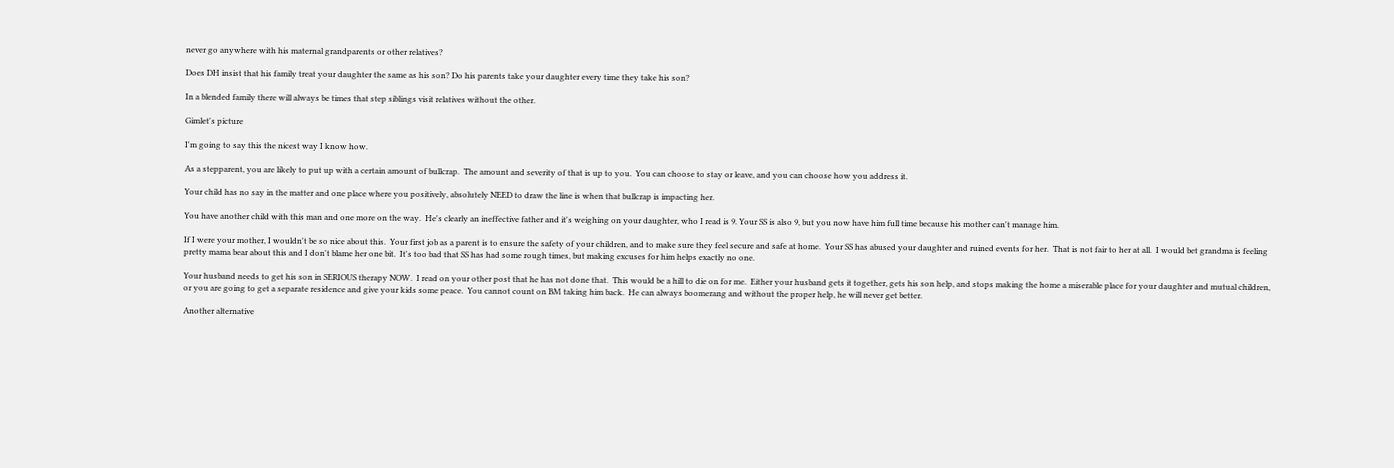never go anywhere with his maternal grandparents or other relatives?

Does DH insist that his family treat your daughter the same as his son? Do his parents take your daughter every time they take his son?

In a blended family there will always be times that step siblings visit relatives without the other.

Gimlet's picture

I'm going to say this the nicest way I know how.

As a stepparent, you are likely to put up with a certain amount of bullcrap.  The amount and severity of that is up to you.  You can choose to stay or leave, and you can choose how you address it.

Your child has no say in the matter and one place where you positively, absolutely NEED to draw the line is when that bullcrap is impacting her.

You have another child with this man and one more on the way.  He's clearly an ineffective father and it's weighing on your daughter, who I read is 9. Your SS is also 9, but you now have him full time because his mother can't manage him.

If I were your mother, I wouldn't be so nice about this.  Your first job as a parent is to ensure the safety of your children, and to make sure they feel secure and safe at home.  Your SS has abused your daughter and ruined events for her.  That is not fair to her at all.  I would bet grandma is feeling pretty mama bear about this and I don't blame her one bit.  It's too bad that SS has had some rough times, but making excuses for him helps exactly no one.

Your husband needs to get his son in SERIOUS therapy NOW.  I read on your other post that he has not done that.  This would be a hill to die on for me.  Either your husband gets it together, gets his son help, and stops making the home a miserable place for your daughter and mutual children, or you are going to get a separate residence and give your kids some peace.  You cannot count on BM taking him back.  He can always boomerang and without the proper help, he will never get better.

Another alternative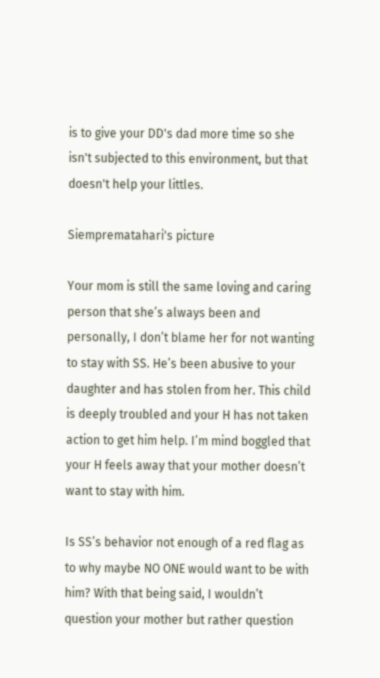is to give your DD's dad more time so she isn't subjected to this environment, but that doesn't help your littles.

Siemprematahari's picture

Your mom is still the same loving and caring person that she’s always been and personally, I don’t blame her for not wanting to stay with SS. He’s been abusive to your daughter and has stolen from her. This child is deeply troubled and your H has not taken action to get him help. I’m mind boggled that your H feels away that your mother doesn’t want to stay with him.

Is SS’s behavior not enough of a red flag as to why maybe NO ONE would want to be with him? With that being said, I wouldn’t question your mother but rather question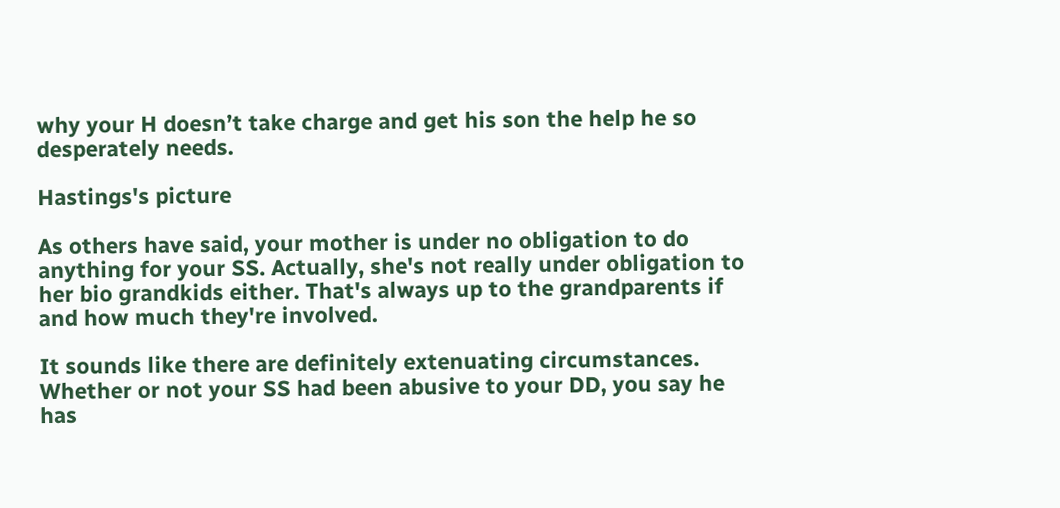why your H doesn’t take charge and get his son the help he so desperately needs.

Hastings's picture

As others have said, your mother is under no obligation to do anything for your SS. Actually, she's not really under obligation to her bio grandkids either. That's always up to the grandparents if and how much they're involved.

It sounds like there are definitely extenuating circumstances. Whether or not your SS had been abusive to your DD, you say he has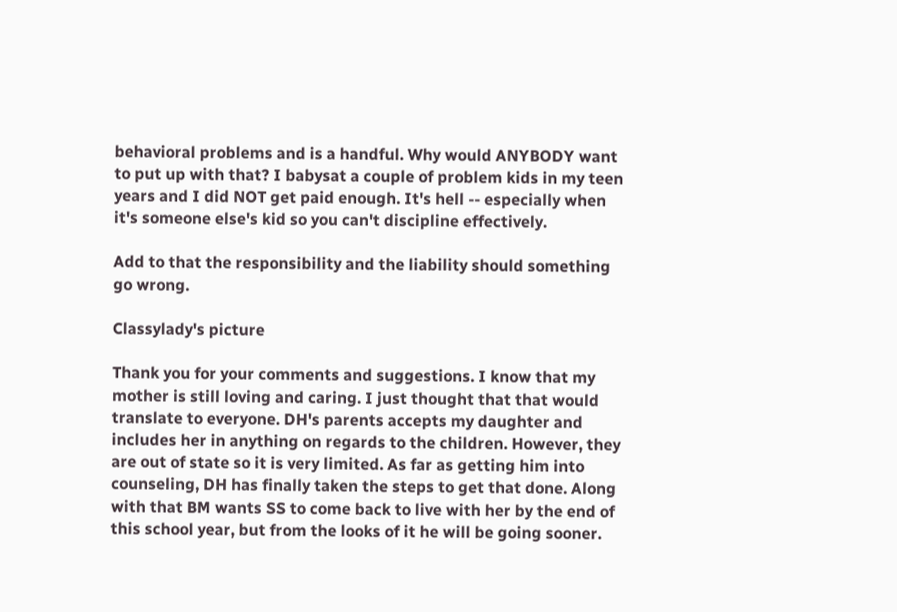behavioral problems and is a handful. Why would ANYBODY want to put up with that? I babysat a couple of problem kids in my teen years and I did NOT get paid enough. It's hell -- especially when it's someone else's kid so you can't discipline effectively.

Add to that the responsibility and the liability should something go wrong.

Classylady's picture

Thank you for your comments and suggestions. I know that my mother is still loving and caring. I just thought that that would translate to everyone. DH's parents accepts my daughter and includes her in anything on regards to the children. However, they are out of state so it is very limited. As far as getting him into counseling, DH has finally taken the steps to get that done. Along with that BM wants SS to come back to live with her by the end of this school year, but from the looks of it he will be going sooner.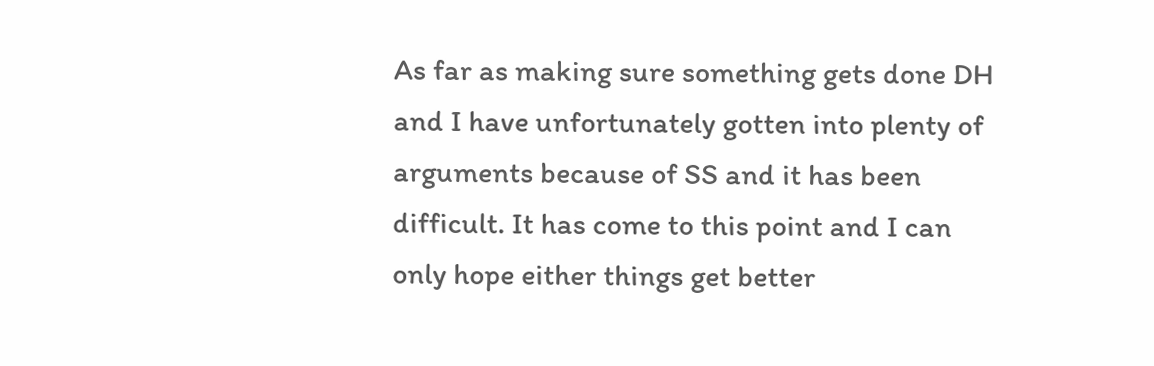As far as making sure something gets done DH and I have unfortunately gotten into plenty of arguments because of SS and it has been difficult. It has come to this point and I can only hope either things get better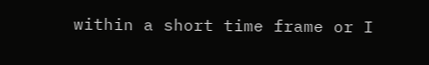within a short time frame or I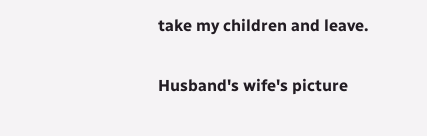take my children and leave.

Husband's wife's picture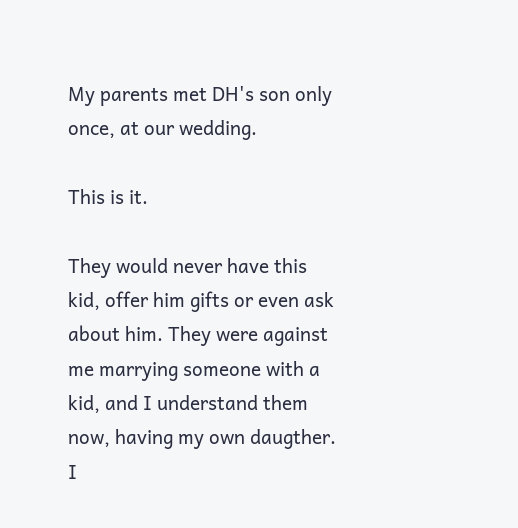My parents met DH's son only once, at our wedding.

This is it.

They would never have this kid, offer him gifts or even ask about him. They were against me marrying someone with a kid, and I understand them now, having my own daugther. I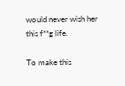would never wish her this f**g life.

To make this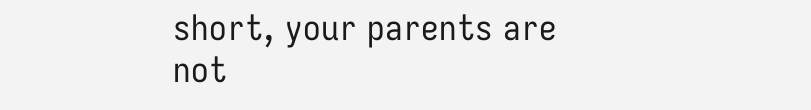short, your parents are not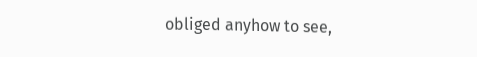obliged anyhow to see,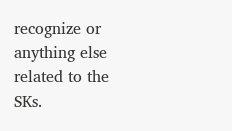recognize or anything else related to the SKs.